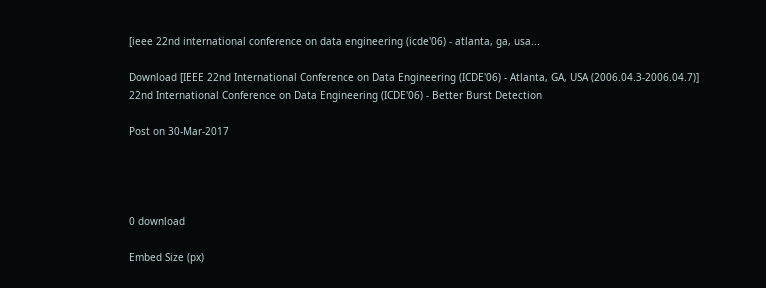[ieee 22nd international conference on data engineering (icde'06) - atlanta, ga, usa...

Download [IEEE 22nd International Conference on Data Engineering (ICDE'06) - Atlanta, GA, USA (2006.04.3-2006.04.7)] 22nd International Conference on Data Engineering (ICDE'06) - Better Burst Detection

Post on 30-Mar-2017




0 download

Embed Size (px)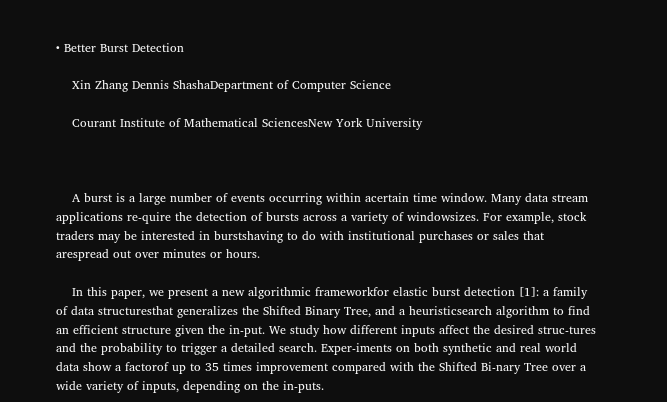• Better Burst Detection

    Xin Zhang Dennis ShashaDepartment of Computer Science

    Courant Institute of Mathematical SciencesNew York University



    A burst is a large number of events occurring within acertain time window. Many data stream applications re-quire the detection of bursts across a variety of windowsizes. For example, stock traders may be interested in burstshaving to do with institutional purchases or sales that arespread out over minutes or hours.

    In this paper, we present a new algorithmic frameworkfor elastic burst detection [1]: a family of data structuresthat generalizes the Shifted Binary Tree, and a heuristicsearch algorithm to find an efficient structure given the in-put. We study how different inputs affect the desired struc-tures and the probability to trigger a detailed search. Exper-iments on both synthetic and real world data show a factorof up to 35 times improvement compared with the Shifted Bi-nary Tree over a wide variety of inputs, depending on the in-puts.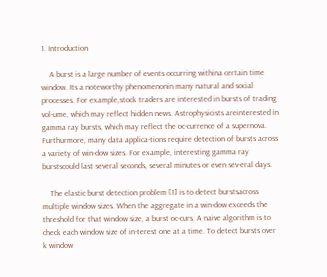1. Introduction

    A burst is a large number of events occurring withina certain time window. Its a noteworthy phenomenonin many natural and social processes. For example,stock traders are interested in bursts of trading vol-ume, which may reflect hidden news. Astrophysicists areinterested in gamma ray bursts, which may reflect the oc-currence of a supernova. Furthurmore, many data applica-tions require detection of bursts across a variety of win-dow sizes. For example, interesting gamma ray burstscould last several seconds, several minutes or even sev-eral days.

    The elastic burst detection problem [1] is to detect burstsacross multiple window sizes. When the aggregate in a win-dow exceeds the threshold for that window size, a burst oc-curs. A naive algorithm is to check each window size of in-terest one at a time. To detect bursts over k window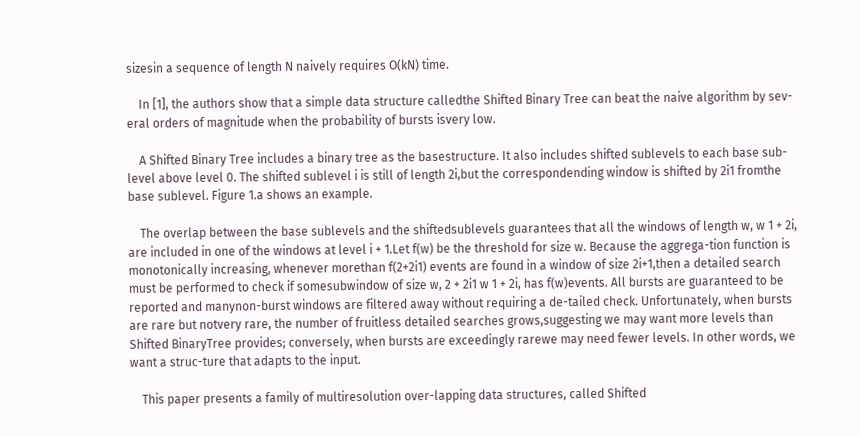sizesin a sequence of length N naively requires O(kN) time.

    In [1], the authors show that a simple data structure calledthe Shifted Binary Tree can beat the naive algorithm by sev-eral orders of magnitude when the probability of bursts isvery low.

    A Shifted Binary Tree includes a binary tree as the basestructure. It also includes shifted sublevels to each base sub-level above level 0. The shifted sublevel i is still of length 2i,but the correspondending window is shifted by 2i1 fromthe base sublevel. Figure 1.a shows an example.

    The overlap between the base sublevels and the shiftedsublevels guarantees that all the windows of length w, w 1 + 2i, are included in one of the windows at level i + 1.Let f(w) be the threshold for size w. Because the aggrega-tion function is monotonically increasing, whenever morethan f(2+2i1) events are found in a window of size 2i+1,then a detailed search must be performed to check if somesubwindow of size w, 2 + 2i1 w 1 + 2i, has f(w)events. All bursts are guaranteed to be reported and manynon-burst windows are filtered away without requiring a de-tailed check. Unfortunately, when bursts are rare but notvery rare, the number of fruitless detailed searches grows,suggesting we may want more levels than Shifted BinaryTree provides; conversely, when bursts are exceedingly rarewe may need fewer levels. In other words, we want a struc-ture that adapts to the input.

    This paper presents a family of multiresolution over-lapping data structures, called Shifted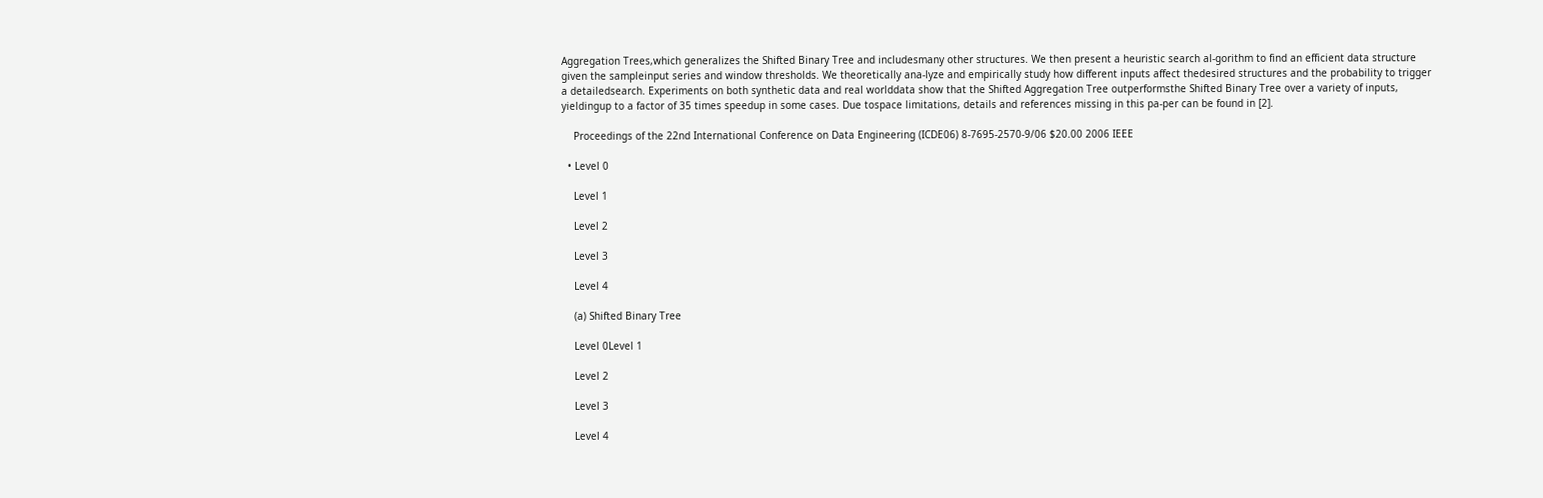Aggregation Trees,which generalizes the Shifted Binary Tree and includesmany other structures. We then present a heuristic search al-gorithm to find an efficient data structure given the sampleinput series and window thresholds. We theoretically ana-lyze and empirically study how different inputs affect thedesired structures and the probability to trigger a detailedsearch. Experiments on both synthetic data and real worlddata show that the Shifted Aggregation Tree outperformsthe Shifted Binary Tree over a variety of inputs, yieldingup to a factor of 35 times speedup in some cases. Due tospace limitations, details and references missing in this pa-per can be found in [2].

    Proceedings of the 22nd International Conference on Data Engineering (ICDE06) 8-7695-2570-9/06 $20.00 2006 IEEE

  • Level 0

    Level 1

    Level 2

    Level 3

    Level 4

    (a) Shifted Binary Tree

    Level 0Level 1

    Level 2

    Level 3

    Level 4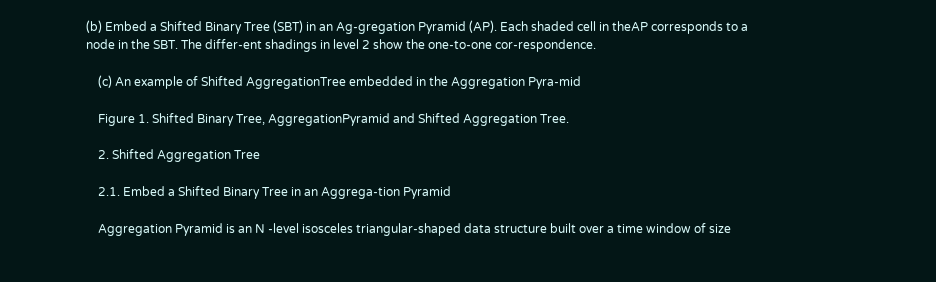(b) Embed a Shifted Binary Tree (SBT) in an Ag-gregation Pyramid (AP). Each shaded cell in theAP corresponds to a node in the SBT. The differ-ent shadings in level 2 show the one-to-one cor-respondence.

    (c) An example of Shifted AggregationTree embedded in the Aggregation Pyra-mid

    Figure 1. Shifted Binary Tree, AggregationPyramid and Shifted Aggregation Tree.

    2. Shifted Aggregation Tree

    2.1. Embed a Shifted Binary Tree in an Aggrega-tion Pyramid

    Aggregation Pyramid is an N -level isosceles triangular-shaped data structure built over a time window of size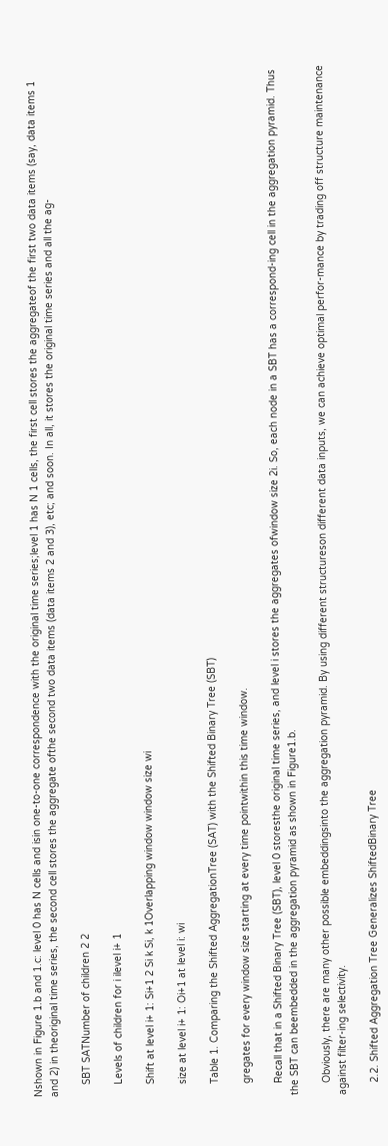Nshown in Figure 1.b and 1.c: level 0 has N cells and isin one-to-one correspondence with the original time series;level 1 has N 1 cells, the first cell stores the aggregateof the first two data items (say, data items 1 and 2) in theoriginal time series, the second cell stores the aggregate ofthe second two data items (data items 2 and 3), etc; and soon. In all, it stores the original time series and all the ag-

    SBT SATNumber of children 2 2

    Levels of children for i ilevel i+ 1

    Shift at level i+ 1: Si+1 2 Si k Si, k 1Overlapping window window size wi

    size at level i+ 1: Oi+1 at level i: wi

    Table 1. Comparing the Shifted AggregationTree (SAT) with the Shifted Binary Tree (SBT)

    gregates for every window size starting at every time pointwithin this time window.

    Recall that in a Shifted Binary Tree (SBT), level 0 storesthe original time series, and level i stores the aggregates ofwindow size 2i. So, each node in a SBT has a correspond-ing cell in the aggregation pyramid. Thus the SBT can beembedded in the aggregation pyramid as shown in Figure1.b.

    Obviously, there are many other possible embeddingsinto the aggregation pyramid. By using different structureson different data inputs, we can achieve optimal perfor-mance by trading off structure maintenance against filter-ing selectivity.

    2.2. Shifted Aggregation Tree Generalizes ShiftedBinary Tree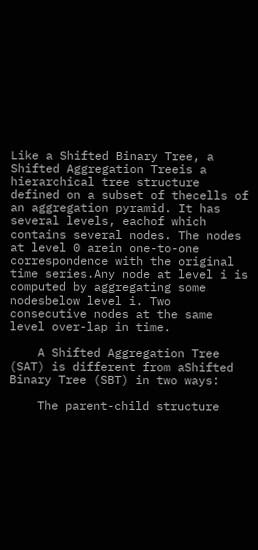Like a Shifted Binary Tree, a Shifted Aggregation Treeis a hierarchical tree structure defined on a subset of thecells of an aggregation pyramid. It has several levels, eachof which contains several nodes. The nodes at level 0 arein one-to-one correspondence with the original time series.Any node at level i is computed by aggregating some nodesbelow level i. Two consecutive nodes at the same level over-lap in time.

    A Shifted Aggregation Tree (SAT) is different from aShifted Binary Tree (SBT) in two ways:

    The parent-child structure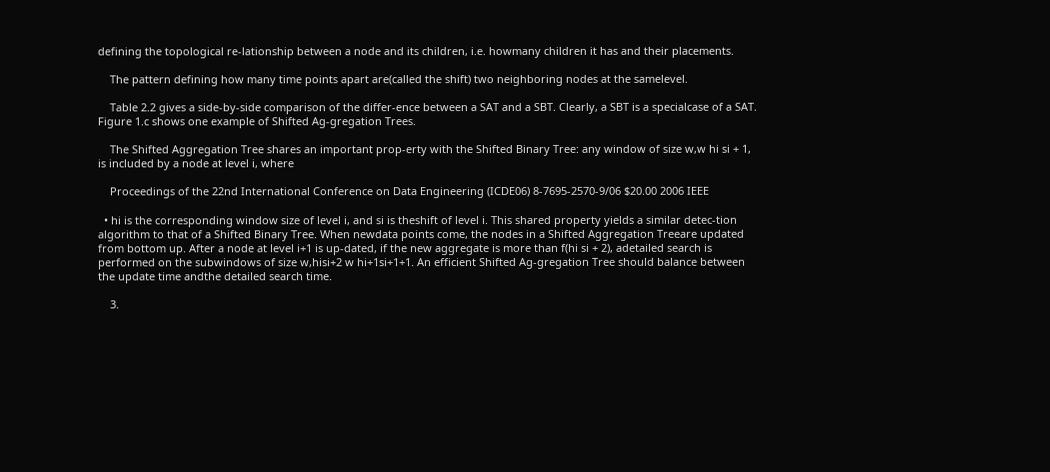defining the topological re-lationship between a node and its children, i.e. howmany children it has and their placements.

    The pattern defining how many time points apart are(called the shift) two neighboring nodes at the samelevel.

    Table 2.2 gives a side-by-side comparison of the differ-ence between a SAT and a SBT. Clearly, a SBT is a specialcase of a SAT. Figure 1.c shows one example of Shifted Ag-gregation Trees.

    The Shifted Aggregation Tree shares an important prop-erty with the Shifted Binary Tree: any window of size w,w hi si + 1, is included by a node at level i, where

    Proceedings of the 22nd International Conference on Data Engineering (ICDE06) 8-7695-2570-9/06 $20.00 2006 IEEE

  • hi is the corresponding window size of level i, and si is theshift of level i. This shared property yields a similar detec-tion algorithm to that of a Shifted Binary Tree. When newdata points come, the nodes in a Shifted Aggregation Treeare updated from bottom up. After a node at level i+1 is up-dated, if the new aggregate is more than f(hi si + 2), adetailed search is performed on the subwindows of size w,hisi+2 w hi+1si+1+1. An efficient Shifted Ag-gregation Tree should balance between the update time andthe detailed search time.

    3.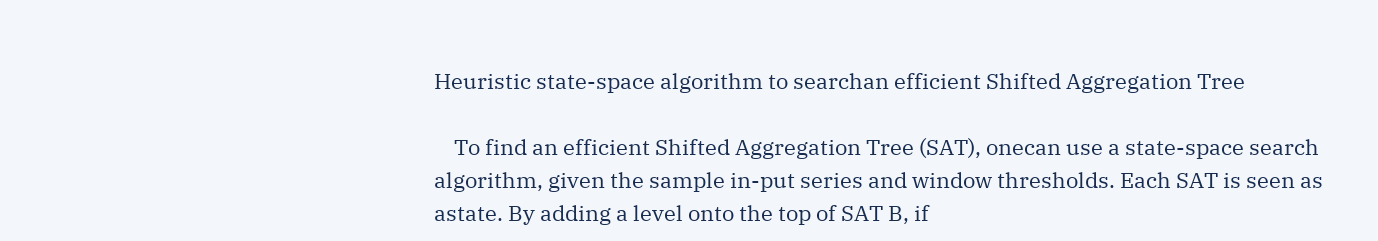Heuristic state-space algorithm to searchan efficient Shifted Aggregation Tree

    To find an efficient Shifted Aggregation Tree (SAT), onecan use a state-space search algorithm, given the sample in-put series and window thresholds. Each SAT is seen as astate. By adding a level onto the top of SAT B, if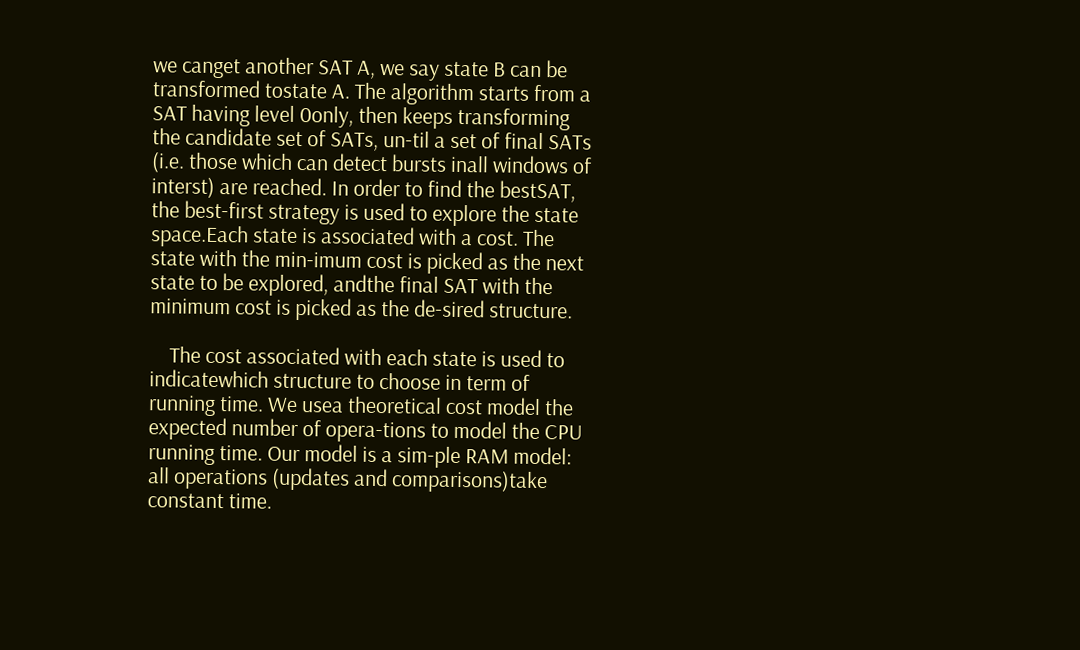we canget another SAT A, we say state B can be transformed tostate A. The algorithm starts from a SAT having level 0only, then keeps transforming the candidate set of SATs, un-til a set of final SATs (i.e. those which can detect bursts inall windows of interst) are reached. In order to find the bestSAT, the best-first strategy is used to explore the state space.Each state is associated with a cost. The state with the min-imum cost is picked as the next state to be explored, andthe final SAT with the minimum cost is picked as the de-sired structure.

    The cost associated with each state is used to indicatewhich structure to choose in term of running time. We usea theoretical cost model the expected number of opera-tions to model the CPU running time. Our model is a sim-ple RAM model: all operations (updates and comparisons)take constant time.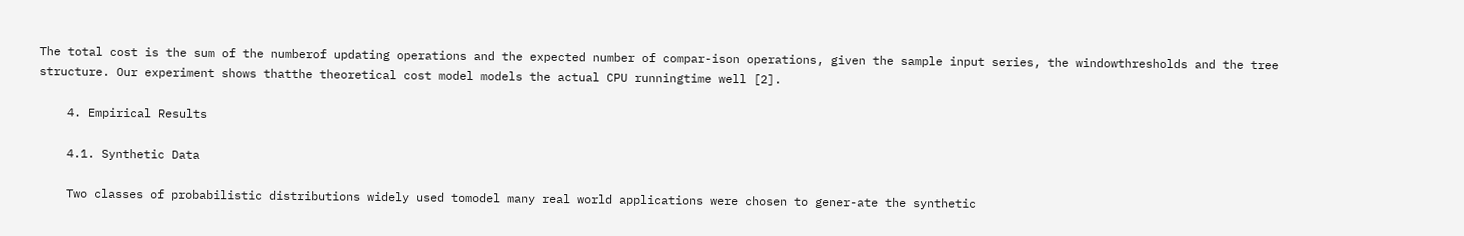The total cost is the sum of the numberof updating operations and the expected number of compar-ison operations, given the sample input series, the windowthresholds and the tree structure. Our experiment shows thatthe theoretical cost model models the actual CPU runningtime well [2].

    4. Empirical Results

    4.1. Synthetic Data

    Two classes of probabilistic distributions widely used tomodel many real world applications were chosen to gener-ate the synthetic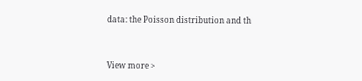data: the Poisson distribution and th


View more >